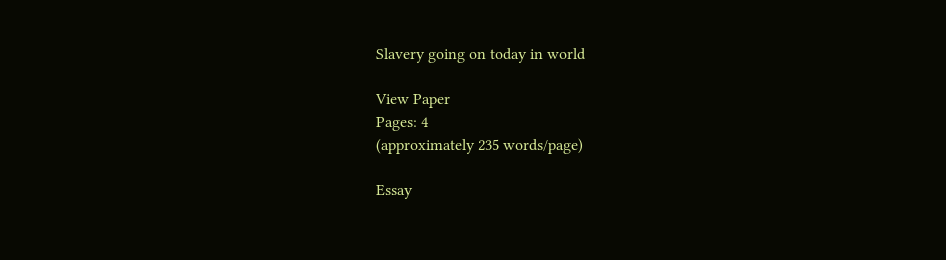Slavery going on today in world

View Paper
Pages: 4
(approximately 235 words/page)

Essay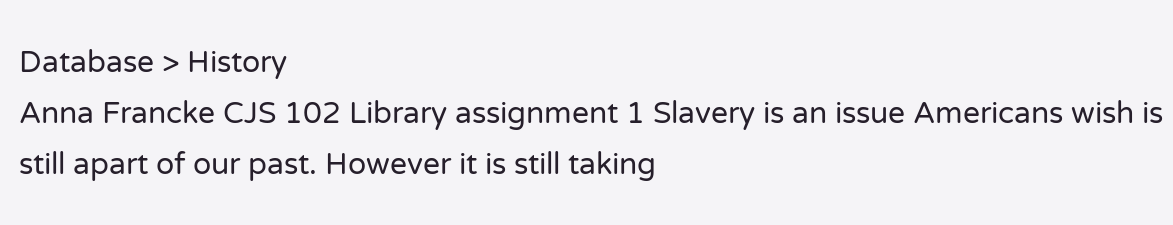Database > History
Anna Francke CJS 102 Library assignment 1 Slavery is an issue Americans wish is still apart of our past. However it is still taking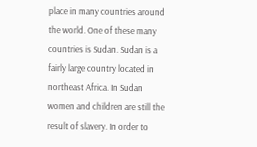place in many countries around the world. One of these many countries is Sudan. Sudan is a fairly large country located in northeast Africa. In Sudan women and children are still the result of slavery. In order to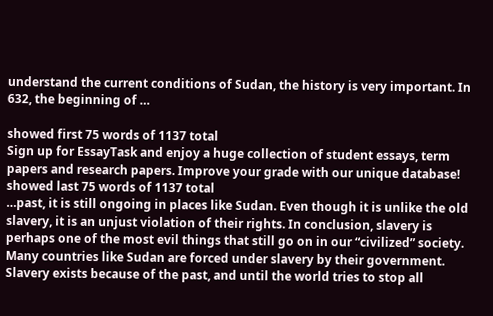understand the current conditions of Sudan, the history is very important. In 632, the beginning of …

showed first 75 words of 1137 total
Sign up for EssayTask and enjoy a huge collection of student essays, term papers and research papers. Improve your grade with our unique database!
showed last 75 words of 1137 total
…past, it is still ongoing in places like Sudan. Even though it is unlike the old slavery, it is an unjust violation of their rights. In conclusion, slavery is perhaps one of the most evil things that still go on in our “civilized” society. Many countries like Sudan are forced under slavery by their government. Slavery exists because of the past, and until the world tries to stop all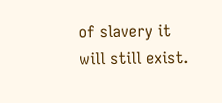of slavery it will still exist.